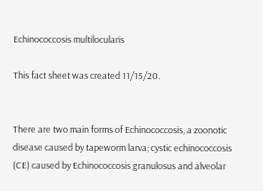Echinococcosis multilocularis

This fact sheet was created 11/15/20.


There are two main forms of Echinococcosis, a zoonotic disease caused by tapeworm larva; cystic echinococcosis (CE) caused by Echinococcosis granulosus and alveolar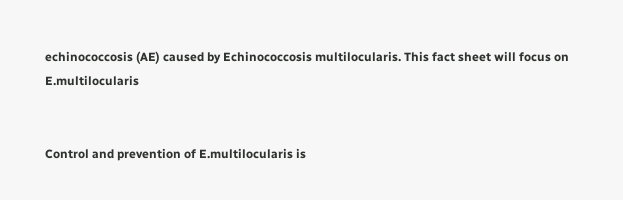echinococcosis (AE) caused by Echinococcosis multilocularis. This fact sheet will focus on E.multilocularis


Control and prevention of E.multilocularis is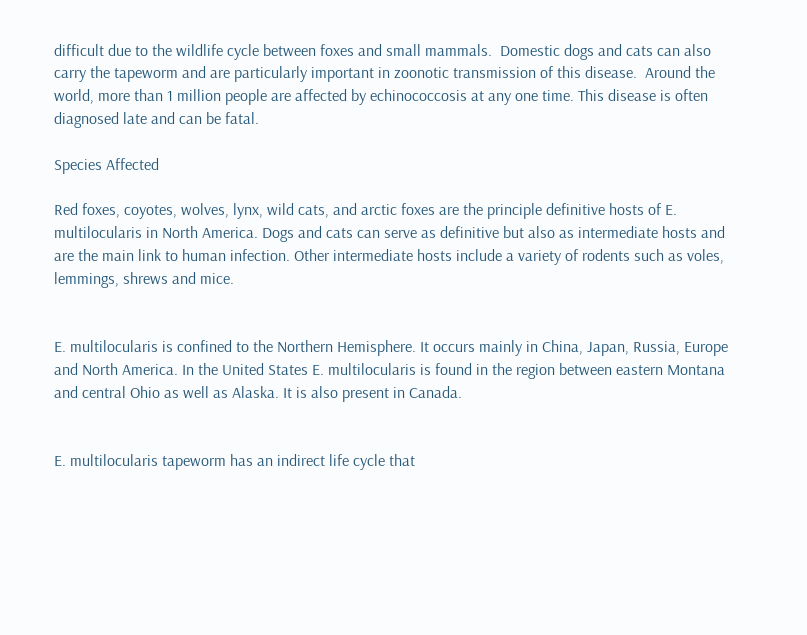difficult due to the wildlife cycle between foxes and small mammals.  Domestic dogs and cats can also carry the tapeworm and are particularly important in zoonotic transmission of this disease.  Around the world, more than 1 million people are affected by echinococcosis at any one time. This disease is often diagnosed late and can be fatal.

Species Affected

Red foxes, coyotes, wolves, lynx, wild cats, and arctic foxes are the principle definitive hosts of E. multilocularis in North America. Dogs and cats can serve as definitive but also as intermediate hosts and are the main link to human infection. Other intermediate hosts include a variety of rodents such as voles, lemmings, shrews and mice.


E. multilocularis is confined to the Northern Hemisphere. It occurs mainly in China, Japan, Russia, Europe and North America. In the United States E. multilocularis is found in the region between eastern Montana and central Ohio as well as Alaska. It is also present in Canada.


E. multilocularis tapeworm has an indirect life cycle that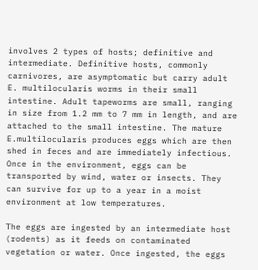involves 2 types of hosts; definitive and intermediate. Definitive hosts, commonly carnivores, are asymptomatic but carry adult E. multilocularis worms in their small intestine. Adult tapeworms are small, ranging in size from 1.2 mm to 7 mm in length, and are attached to the small intestine. The mature E.multilocularis produces eggs which are then shed in feces and are immediately infectious. Once in the environment, eggs can be transported by wind, water or insects. They can survive for up to a year in a moist environment at low temperatures.

The eggs are ingested by an intermediate host (rodents) as it feeds on contaminated vegetation or water. Once ingested, the eggs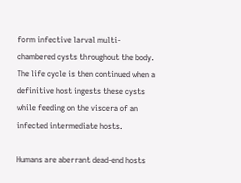form infective larval multi-chambered cysts throughout the body.  The life cycle is then continued when a definitive host ingests these cysts while feeding on the viscera of an infected intermediate hosts.

Humans are aberrant dead-end hosts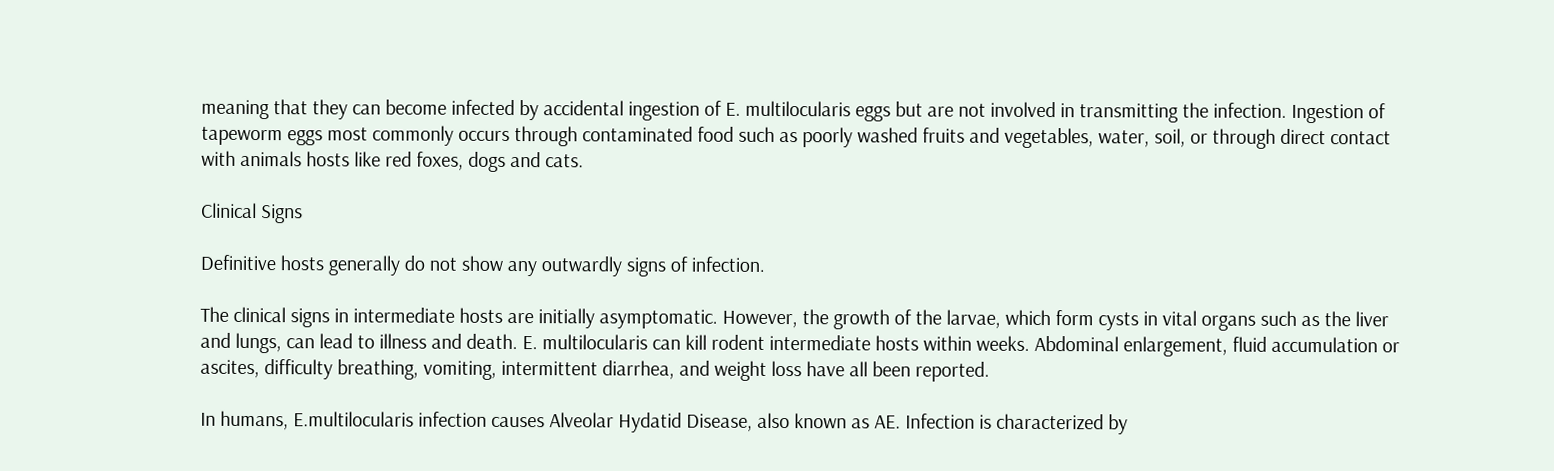meaning that they can become infected by accidental ingestion of E. multilocularis eggs but are not involved in transmitting the infection. Ingestion of tapeworm eggs most commonly occurs through contaminated food such as poorly washed fruits and vegetables, water, soil, or through direct contact with animals hosts like red foxes, dogs and cats.

Clinical Signs

Definitive hosts generally do not show any outwardly signs of infection.

The clinical signs in intermediate hosts are initially asymptomatic. However, the growth of the larvae, which form cysts in vital organs such as the liver and lungs, can lead to illness and death. E. multilocularis can kill rodent intermediate hosts within weeks. Abdominal enlargement, fluid accumulation or ascites, difficulty breathing, vomiting, intermittent diarrhea, and weight loss have all been reported.

In humans, E.multilocularis infection causes Alveolar Hydatid Disease, also known as AE. Infection is characterized by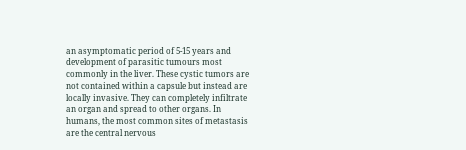an asymptomatic period of 5-15 years and development of parasitic tumours most commonly in the liver. These cystic tumors are not contained within a capsule but instead are locally invasive. They can completely infiltrate an organ and spread to other organs. In humans, the most common sites of metastasis are the central nervous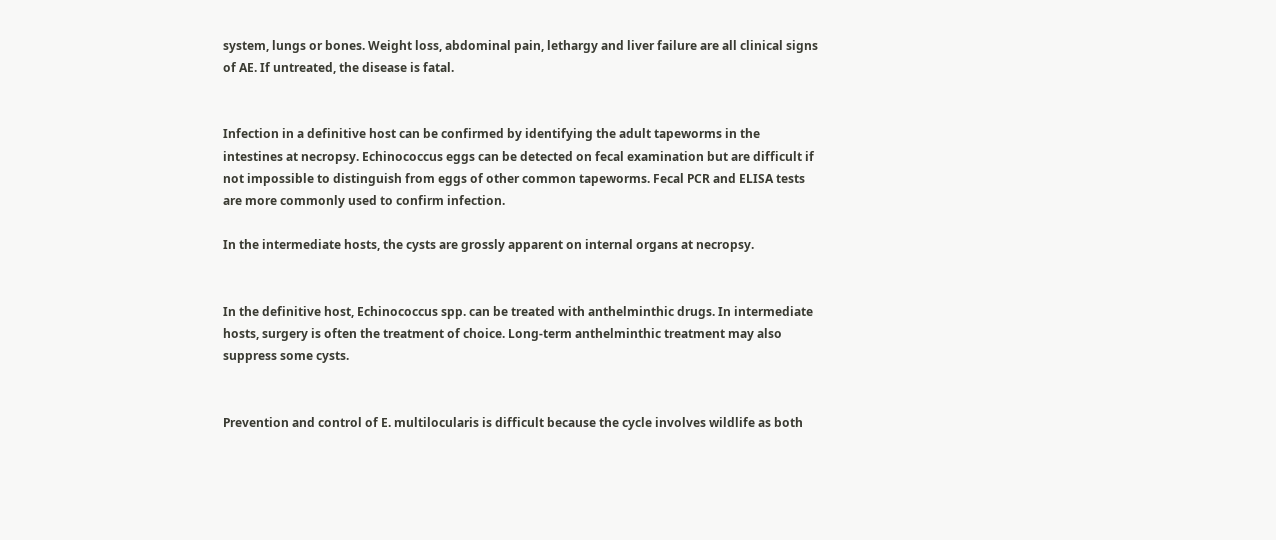system, lungs or bones. Weight loss, abdominal pain, lethargy and liver failure are all clinical signs of AE. If untreated, the disease is fatal.


Infection in a definitive host can be confirmed by identifying the adult tapeworms in the intestines at necropsy. Echinococcus eggs can be detected on fecal examination but are difficult if not impossible to distinguish from eggs of other common tapeworms. Fecal PCR and ELISA tests are more commonly used to confirm infection.

In the intermediate hosts, the cysts are grossly apparent on internal organs at necropsy.


In the definitive host, Echinococcus spp. can be treated with anthelminthic drugs. In intermediate hosts, surgery is often the treatment of choice. Long-term anthelminthic treatment may also suppress some cysts.


Prevention and control of E. multilocularis is difficult because the cycle involves wildlife as both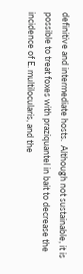definitive and intermediate hosts.  Although not sustainable, it is possible to treat foxes with praziquantel in bait to decrease the incidence of E. multilocularis, and the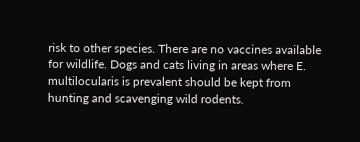risk to other species. There are no vaccines available for wildlife. Dogs and cats living in areas where E. multilocularis is prevalent should be kept from hunting and scavenging wild rodents.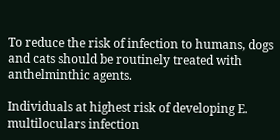To reduce the risk of infection to humans, dogs and cats should be routinely treated with anthelminthic agents.

Individuals at highest risk of developing E. multiloculars infection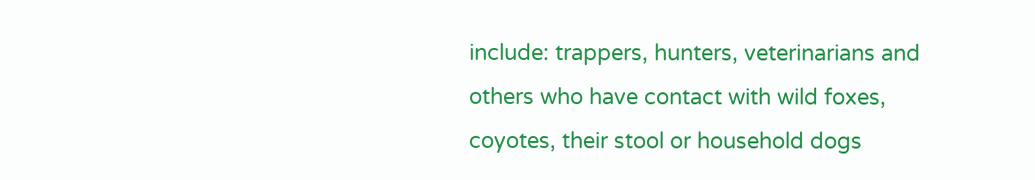include: trappers, hunters, veterinarians and others who have contact with wild foxes, coyotes, their stool or household dogs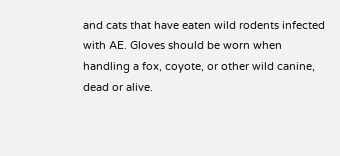and cats that have eaten wild rodents infected with AE. Gloves should be worn when handling a fox, coyote, or other wild canine, dead or alive.